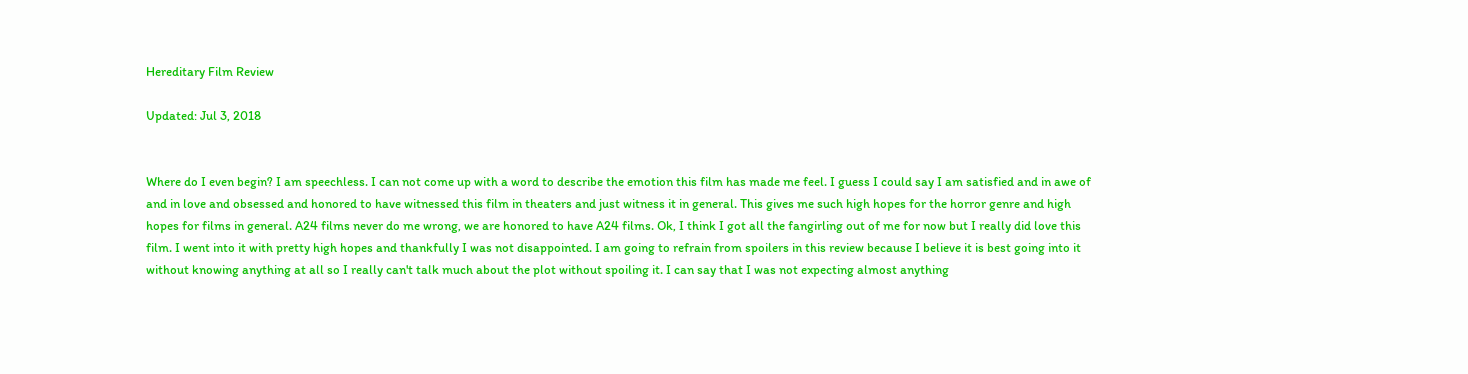Hereditary Film Review

Updated: Jul 3, 2018


Where do I even begin? I am speechless. I can not come up with a word to describe the emotion this film has made me feel. I guess I could say I am satisfied and in awe of and in love and obsessed and honored to have witnessed this film in theaters and just witness it in general. This gives me such high hopes for the horror genre and high hopes for films in general. A24 films never do me wrong, we are honored to have A24 films. Ok, I think I got all the fangirling out of me for now but I really did love this film. I went into it with pretty high hopes and thankfully I was not disappointed. I am going to refrain from spoilers in this review because I believe it is best going into it without knowing anything at all so I really can't talk much about the plot without spoiling it. I can say that I was not expecting almost anything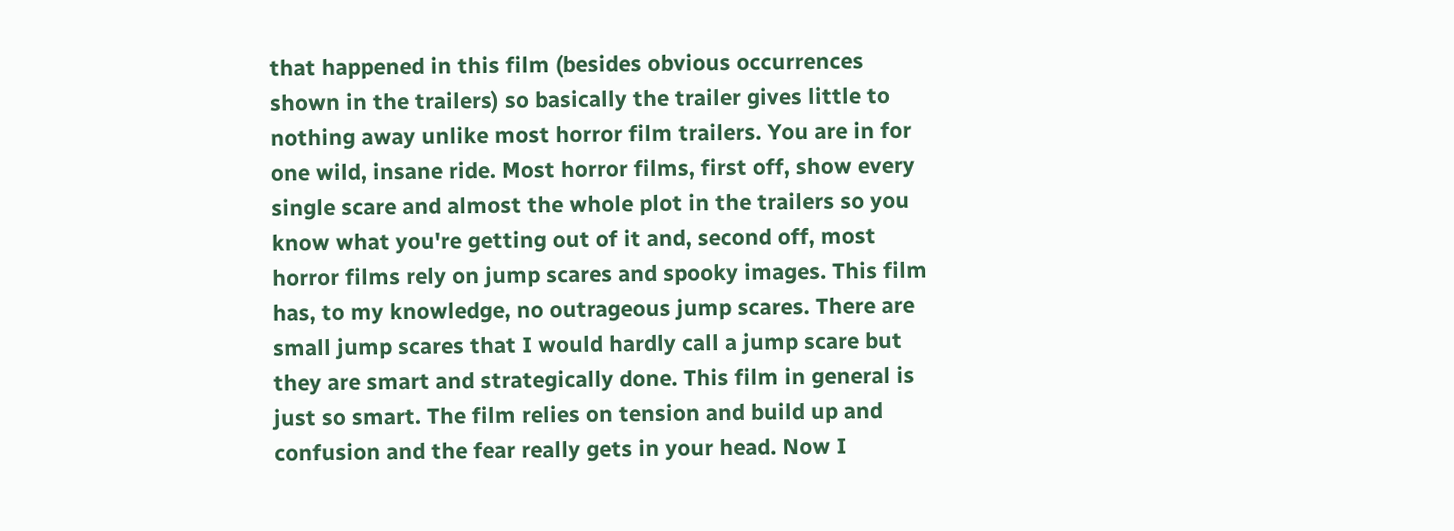that happened in this film (besides obvious occurrences shown in the trailers) so basically the trailer gives little to nothing away unlike most horror film trailers. You are in for one wild, insane ride. Most horror films, first off, show every single scare and almost the whole plot in the trailers so you know what you're getting out of it and, second off, most horror films rely on jump scares and spooky images. This film has, to my knowledge, no outrageous jump scares. There are small jump scares that I would hardly call a jump scare but they are smart and strategically done. This film in general is just so smart. The film relies on tension and build up and confusion and the fear really gets in your head. Now I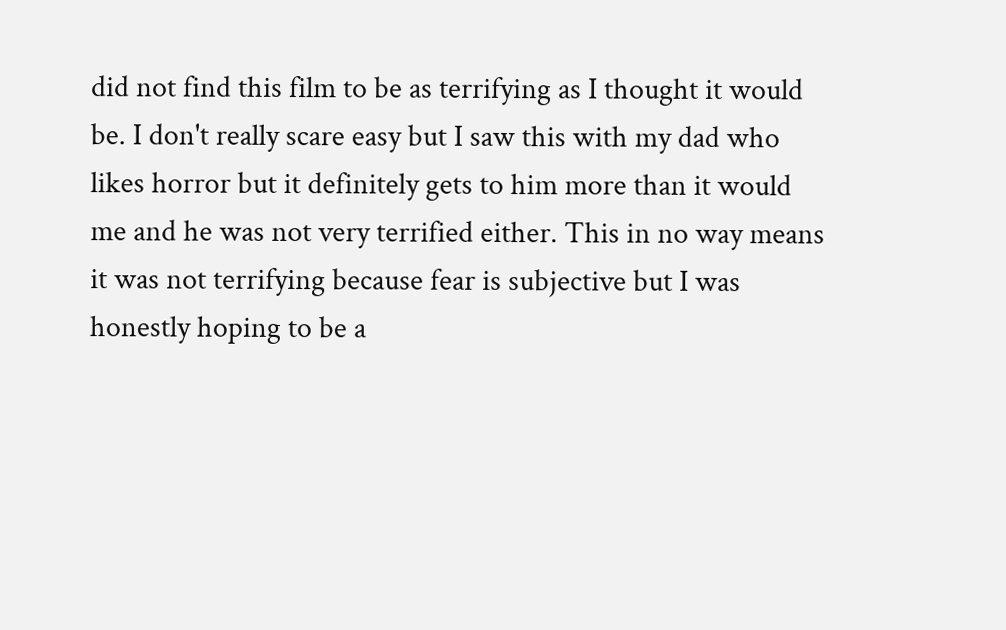did not find this film to be as terrifying as I thought it would be. I don't really scare easy but I saw this with my dad who likes horror but it definitely gets to him more than it would me and he was not very terrified either. This in no way means it was not terrifying because fear is subjective but I was honestly hoping to be a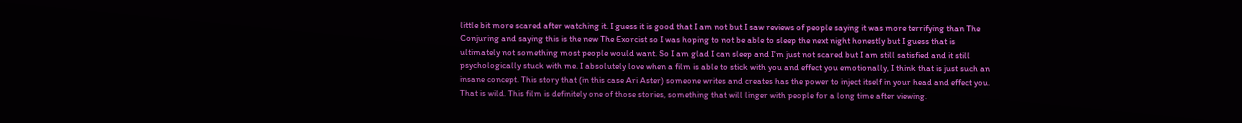little bit more scared after watching it. I guess it is good that I am not but I saw reviews of people saying it was more terrifying than The Conjuring and saying this is the new The Exorcist so I was hoping to not be able to sleep the next night honestly but I guess that is ultimately not something most people would want. So I am glad I can sleep and I'm just not scared but I am still satisfied and it still psychologically stuck with me. I absolutely love when a film is able to stick with you and effect you emotionally, I think that is just such an insane concept. This story that (in this case Ari Aster) someone writes and creates has the power to inject itself in your head and effect you. That is wild. This film is definitely one of those stories, something that will linger with people for a long time after viewing.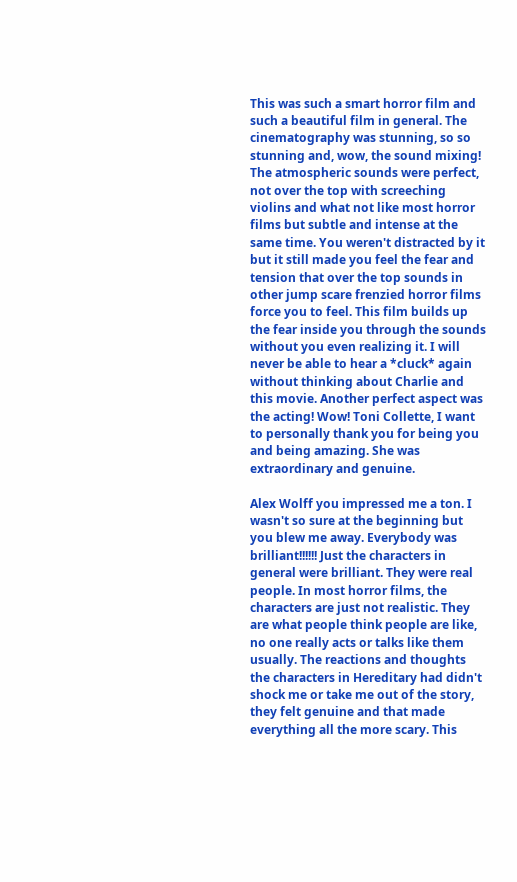This was such a smart horror film and such a beautiful film in general. The cinematography was stunning, so so stunning and, wow, the sound mixing! The atmospheric sounds were perfect, not over the top with screeching violins and what not like most horror films but subtle and intense at the same time. You weren't distracted by it but it still made you feel the fear and tension that over the top sounds in other jump scare frenzied horror films force you to feel. This film builds up the fear inside you through the sounds without you even realizing it. I will never be able to hear a *cluck* again without thinking about Charlie and this movie. Another perfect aspect was the acting! Wow! Toni Collette, I want to personally thank you for being you and being amazing. She was extraordinary and genuine.

Alex Wolff you impressed me a ton. I wasn't so sure at the beginning but you blew me away. Everybody was brilliant!!!!!! Just the characters in general were brilliant. They were real people. In most horror films, the characters are just not realistic. They are what people think people are like, no one really acts or talks like them usually. The reactions and thoughts the characters in Hereditary had didn't shock me or take me out of the story, they felt genuine and that made everything all the more scary. This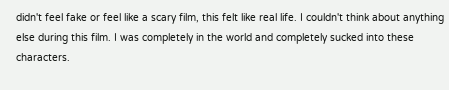didn't feel fake or feel like a scary film, this felt like real life. I couldn't think about anything else during this film. I was completely in the world and completely sucked into these characters.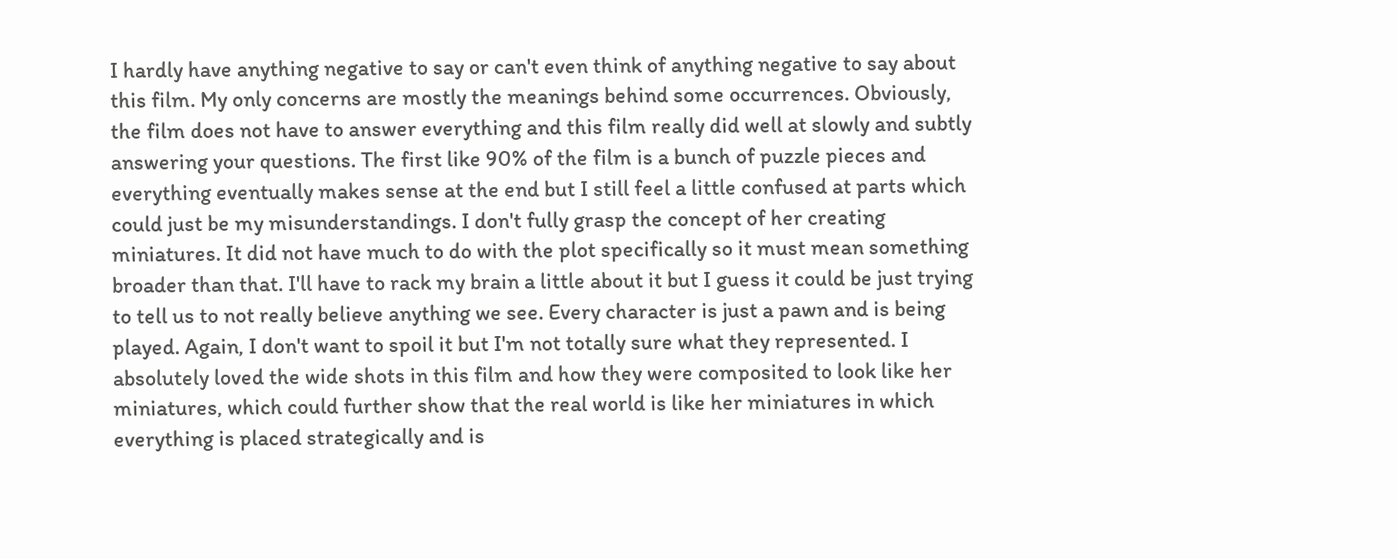I hardly have anything negative to say or can't even think of anything negative to say about this film. My only concerns are mostly the meanings behind some occurrences. Obviously, the film does not have to answer everything and this film really did well at slowly and subtly answering your questions. The first like 90% of the film is a bunch of puzzle pieces and everything eventually makes sense at the end but I still feel a little confused at parts which could just be my misunderstandings. I don't fully grasp the concept of her creating miniatures. It did not have much to do with the plot specifically so it must mean something broader than that. I'll have to rack my brain a little about it but I guess it could be just trying to tell us to not really believe anything we see. Every character is just a pawn and is being played. Again, I don't want to spoil it but I'm not totally sure what they represented. I absolutely loved the wide shots in this film and how they were composited to look like her miniatures, which could further show that the real world is like her miniatures in which everything is placed strategically and is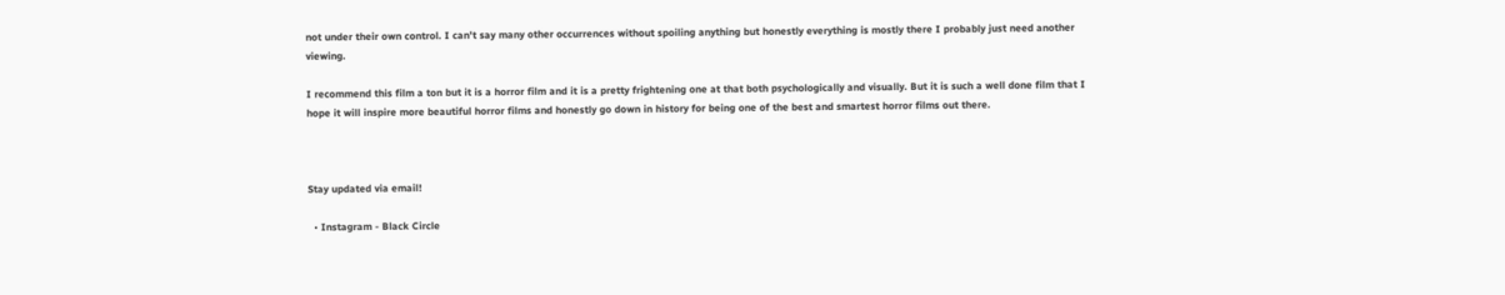not under their own control. I can't say many other occurrences without spoiling anything but honestly everything is mostly there I probably just need another viewing.

I recommend this film a ton but it is a horror film and it is a pretty frightening one at that both psychologically and visually. But it is such a well done film that I hope it will inspire more beautiful horror films and honestly go down in history for being one of the best and smartest horror films out there.



Stay updated via email!

  • Instagram - Black Circle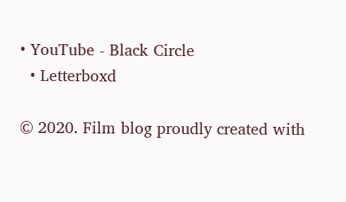• YouTube - Black Circle
  • Letterboxd

© 2020. Film blog proudly created with